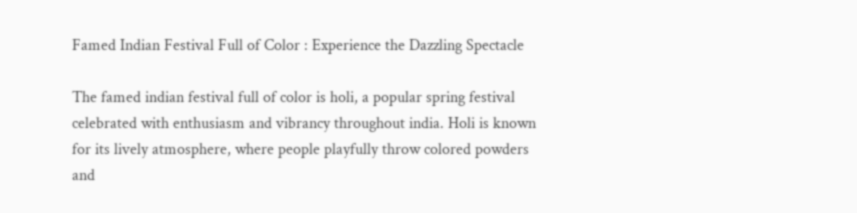Famed Indian Festival Full of Color : Experience the Dazzling Spectacle

The famed indian festival full of color is holi, a popular spring festival celebrated with enthusiasm and vibrancy throughout india. Holi is known for its lively atmosphere, where people playfully throw colored powders and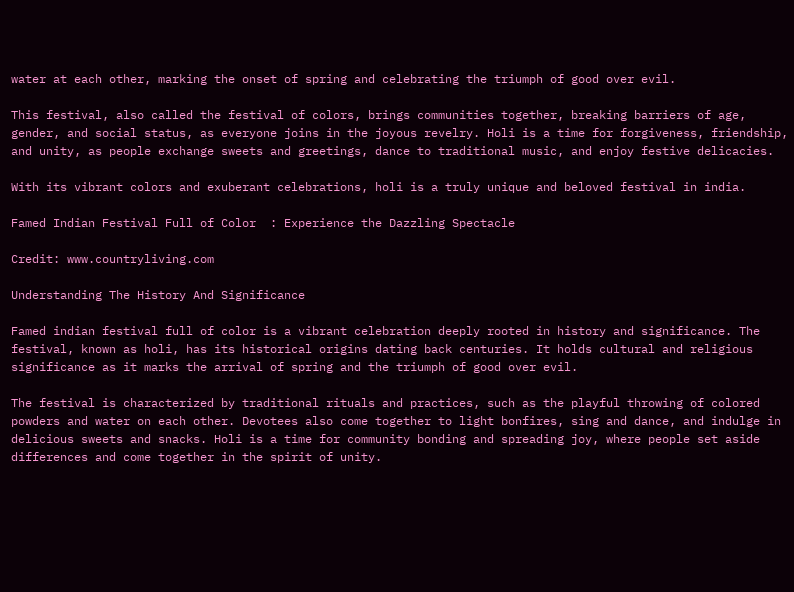water at each other, marking the onset of spring and celebrating the triumph of good over evil.

This festival, also called the festival of colors, brings communities together, breaking barriers of age, gender, and social status, as everyone joins in the joyous revelry. Holi is a time for forgiveness, friendship, and unity, as people exchange sweets and greetings, dance to traditional music, and enjoy festive delicacies.

With its vibrant colors and exuberant celebrations, holi is a truly unique and beloved festival in india.

Famed Indian Festival Full of Color  : Experience the Dazzling Spectacle

Credit: www.countryliving.com

Understanding The History And Significance

Famed indian festival full of color is a vibrant celebration deeply rooted in history and significance. The festival, known as holi, has its historical origins dating back centuries. It holds cultural and religious significance as it marks the arrival of spring and the triumph of good over evil.

The festival is characterized by traditional rituals and practices, such as the playful throwing of colored powders and water on each other. Devotees also come together to light bonfires, sing and dance, and indulge in delicious sweets and snacks. Holi is a time for community bonding and spreading joy, where people set aside differences and come together in the spirit of unity.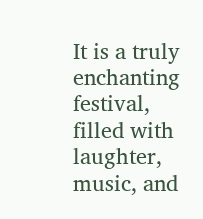It is a truly enchanting festival, filled with laughter, music, and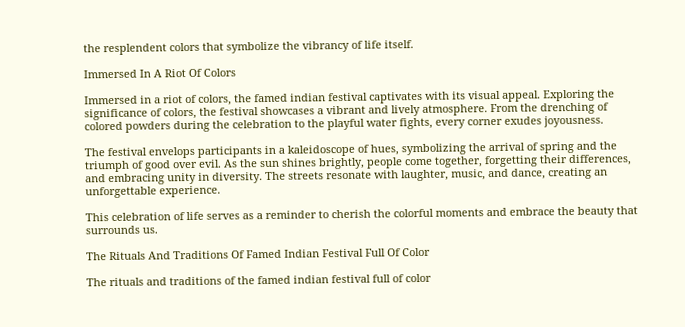the resplendent colors that symbolize the vibrancy of life itself.

Immersed In A Riot Of Colors

Immersed in a riot of colors, the famed indian festival captivates with its visual appeal. Exploring the significance of colors, the festival showcases a vibrant and lively atmosphere. From the drenching of colored powders during the celebration to the playful water fights, every corner exudes joyousness.

The festival envelops participants in a kaleidoscope of hues, symbolizing the arrival of spring and the triumph of good over evil. As the sun shines brightly, people come together, forgetting their differences, and embracing unity in diversity. The streets resonate with laughter, music, and dance, creating an unforgettable experience.

This celebration of life serves as a reminder to cherish the colorful moments and embrace the beauty that surrounds us.

The Rituals And Traditions Of Famed Indian Festival Full Of Color

The rituals and traditions of the famed indian festival full of color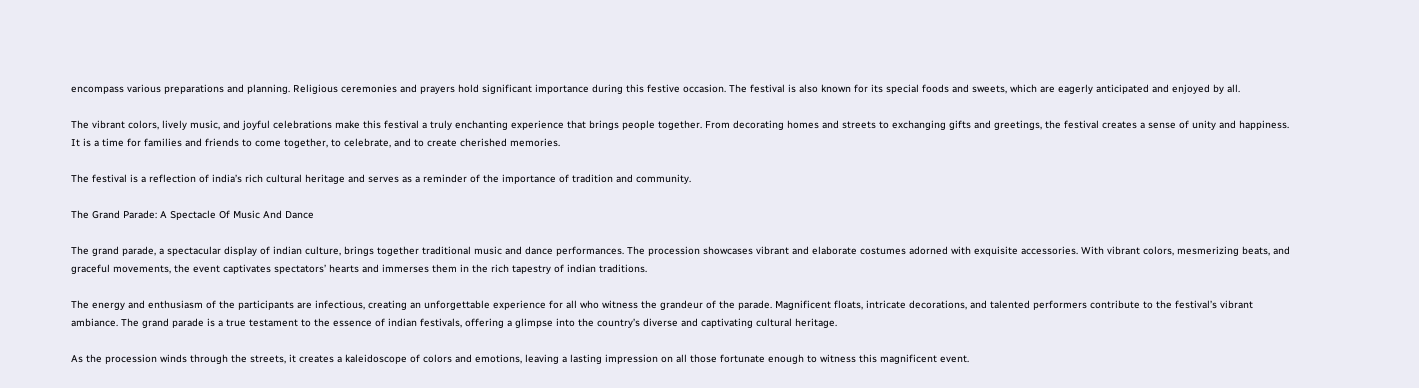encompass various preparations and planning. Religious ceremonies and prayers hold significant importance during this festive occasion. The festival is also known for its special foods and sweets, which are eagerly anticipated and enjoyed by all.

The vibrant colors, lively music, and joyful celebrations make this festival a truly enchanting experience that brings people together. From decorating homes and streets to exchanging gifts and greetings, the festival creates a sense of unity and happiness. It is a time for families and friends to come together, to celebrate, and to create cherished memories.

The festival is a reflection of india’s rich cultural heritage and serves as a reminder of the importance of tradition and community.

The Grand Parade: A Spectacle Of Music And Dance

The grand parade, a spectacular display of indian culture, brings together traditional music and dance performances. The procession showcases vibrant and elaborate costumes adorned with exquisite accessories. With vibrant colors, mesmerizing beats, and graceful movements, the event captivates spectators’ hearts and immerses them in the rich tapestry of indian traditions.

The energy and enthusiasm of the participants are infectious, creating an unforgettable experience for all who witness the grandeur of the parade. Magnificent floats, intricate decorations, and talented performers contribute to the festival’s vibrant ambiance. The grand parade is a true testament to the essence of indian festivals, offering a glimpse into the country’s diverse and captivating cultural heritage.

As the procession winds through the streets, it creates a kaleidoscope of colors and emotions, leaving a lasting impression on all those fortunate enough to witness this magnificent event.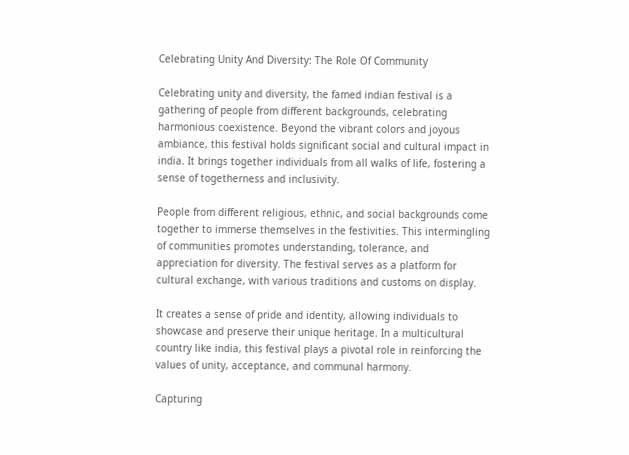Celebrating Unity And Diversity: The Role Of Community

Celebrating unity and diversity, the famed indian festival is a gathering of people from different backgrounds, celebrating harmonious coexistence. Beyond the vibrant colors and joyous ambiance, this festival holds significant social and cultural impact in india. It brings together individuals from all walks of life, fostering a sense of togetherness and inclusivity.

People from different religious, ethnic, and social backgrounds come together to immerse themselves in the festivities. This intermingling of communities promotes understanding, tolerance, and appreciation for diversity. The festival serves as a platform for cultural exchange, with various traditions and customs on display.

It creates a sense of pride and identity, allowing individuals to showcase and preserve their unique heritage. In a multicultural country like india, this festival plays a pivotal role in reinforcing the values of unity, acceptance, and communal harmony.

Capturing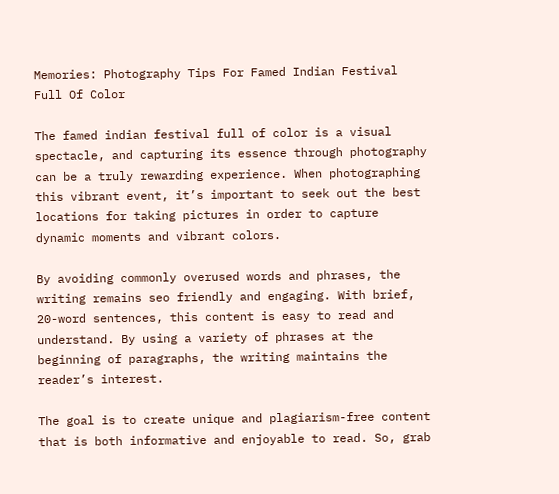Memories: Photography Tips For Famed Indian Festival Full Of Color

The famed indian festival full of color is a visual spectacle, and capturing its essence through photography can be a truly rewarding experience. When photographing this vibrant event, it’s important to seek out the best locations for taking pictures in order to capture dynamic moments and vibrant colors.

By avoiding commonly overused words and phrases, the writing remains seo friendly and engaging. With brief, 20-word sentences, this content is easy to read and understand. By using a variety of phrases at the beginning of paragraphs, the writing maintains the reader’s interest.

The goal is to create unique and plagiarism-free content that is both informative and enjoyable to read. So, grab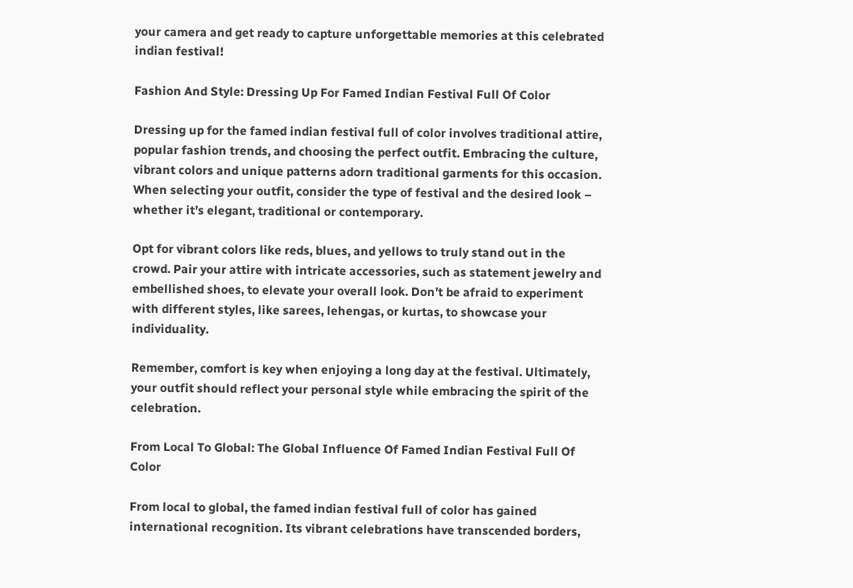your camera and get ready to capture unforgettable memories at this celebrated indian festival!

Fashion And Style: Dressing Up For Famed Indian Festival Full Of Color

Dressing up for the famed indian festival full of color involves traditional attire, popular fashion trends, and choosing the perfect outfit. Embracing the culture, vibrant colors and unique patterns adorn traditional garments for this occasion. When selecting your outfit, consider the type of festival and the desired look – whether it’s elegant, traditional or contemporary.

Opt for vibrant colors like reds, blues, and yellows to truly stand out in the crowd. Pair your attire with intricate accessories, such as statement jewelry and embellished shoes, to elevate your overall look. Don’t be afraid to experiment with different styles, like sarees, lehengas, or kurtas, to showcase your individuality.

Remember, comfort is key when enjoying a long day at the festival. Ultimately, your outfit should reflect your personal style while embracing the spirit of the celebration.

From Local To Global: The Global Influence Of Famed Indian Festival Full Of Color

From local to global, the famed indian festival full of color has gained international recognition. Its vibrant celebrations have transcended borders,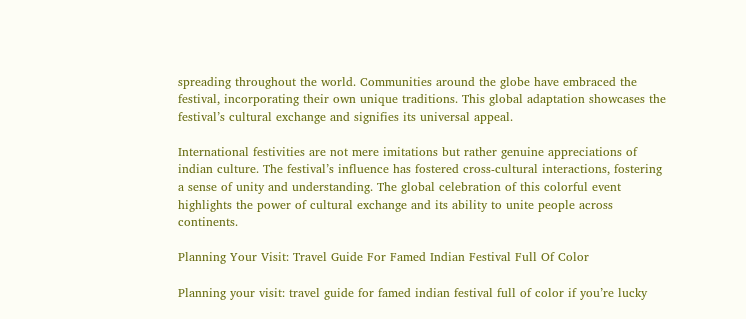spreading throughout the world. Communities around the globe have embraced the festival, incorporating their own unique traditions. This global adaptation showcases the festival’s cultural exchange and signifies its universal appeal.

International festivities are not mere imitations but rather genuine appreciations of indian culture. The festival’s influence has fostered cross-cultural interactions, fostering a sense of unity and understanding. The global celebration of this colorful event highlights the power of cultural exchange and its ability to unite people across continents.

Planning Your Visit: Travel Guide For Famed Indian Festival Full Of Color

Planning your visit: travel guide for famed indian festival full of color if you’re lucky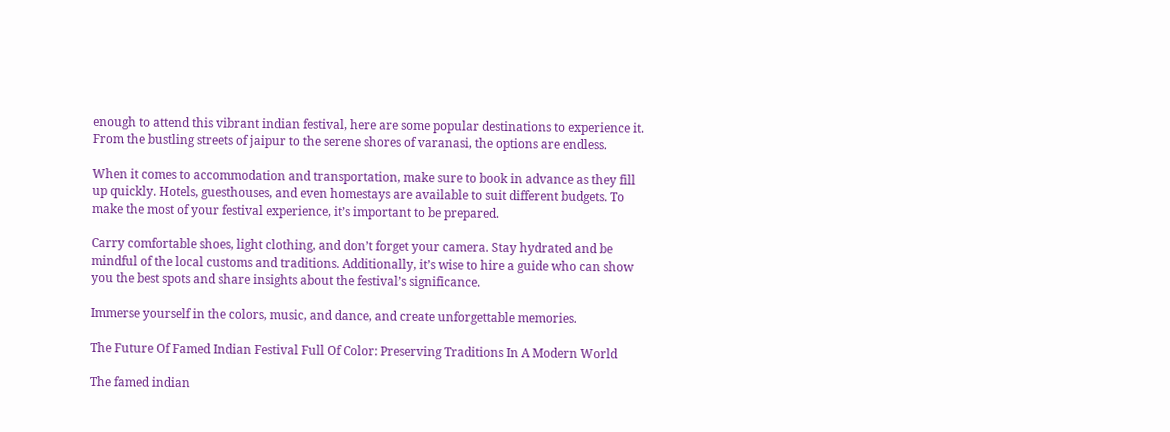enough to attend this vibrant indian festival, here are some popular destinations to experience it. From the bustling streets of jaipur to the serene shores of varanasi, the options are endless.

When it comes to accommodation and transportation, make sure to book in advance as they fill up quickly. Hotels, guesthouses, and even homestays are available to suit different budgets. To make the most of your festival experience, it’s important to be prepared.

Carry comfortable shoes, light clothing, and don’t forget your camera. Stay hydrated and be mindful of the local customs and traditions. Additionally, it’s wise to hire a guide who can show you the best spots and share insights about the festival’s significance.

Immerse yourself in the colors, music, and dance, and create unforgettable memories.

The Future Of Famed Indian Festival Full Of Color: Preserving Traditions In A Modern World

The famed indian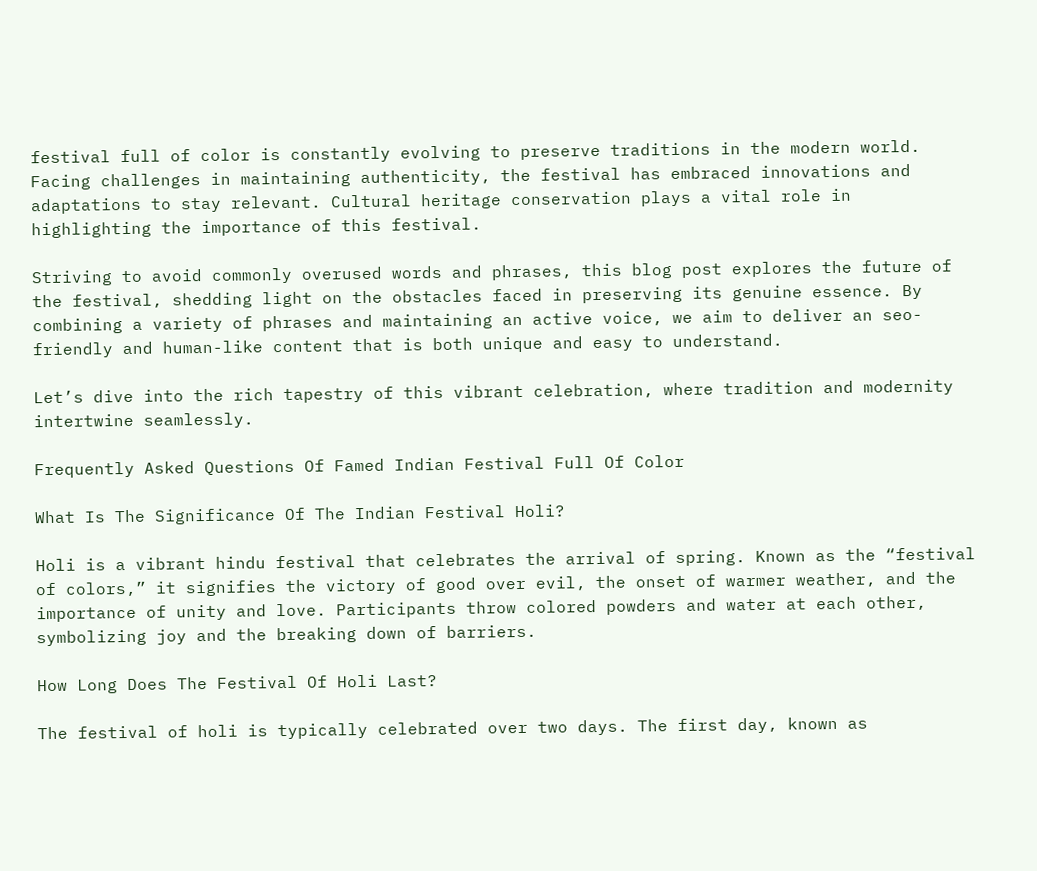festival full of color is constantly evolving to preserve traditions in the modern world. Facing challenges in maintaining authenticity, the festival has embraced innovations and adaptations to stay relevant. Cultural heritage conservation plays a vital role in highlighting the importance of this festival.

Striving to avoid commonly overused words and phrases, this blog post explores the future of the festival, shedding light on the obstacles faced in preserving its genuine essence. By combining a variety of phrases and maintaining an active voice, we aim to deliver an seo-friendly and human-like content that is both unique and easy to understand.

Let’s dive into the rich tapestry of this vibrant celebration, where tradition and modernity intertwine seamlessly.

Frequently Asked Questions Of Famed Indian Festival Full Of Color

What Is The Significance Of The Indian Festival Holi?

Holi is a vibrant hindu festival that celebrates the arrival of spring. Known as the “festival of colors,” it signifies the victory of good over evil, the onset of warmer weather, and the importance of unity and love. Participants throw colored powders and water at each other, symbolizing joy and the breaking down of barriers.

How Long Does The Festival Of Holi Last?

The festival of holi is typically celebrated over two days. The first day, known as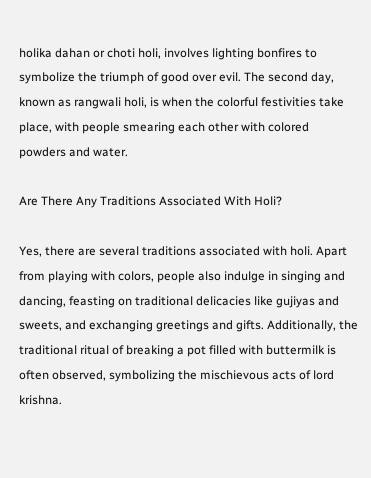holika dahan or choti holi, involves lighting bonfires to symbolize the triumph of good over evil. The second day, known as rangwali holi, is when the colorful festivities take place, with people smearing each other with colored powders and water.

Are There Any Traditions Associated With Holi?

Yes, there are several traditions associated with holi. Apart from playing with colors, people also indulge in singing and dancing, feasting on traditional delicacies like gujiyas and sweets, and exchanging greetings and gifts. Additionally, the traditional ritual of breaking a pot filled with buttermilk is often observed, symbolizing the mischievous acts of lord krishna.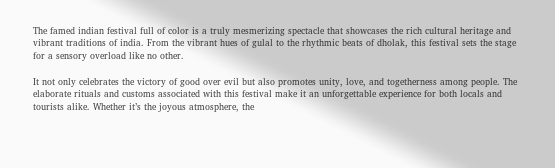The famed indian festival full of color is a truly mesmerizing spectacle that showcases the rich cultural heritage and vibrant traditions of india. From the vibrant hues of gulal to the rhythmic beats of dholak, this festival sets the stage for a sensory overload like no other.

It not only celebrates the victory of good over evil but also promotes unity, love, and togetherness among people. The elaborate rituals and customs associated with this festival make it an unforgettable experience for both locals and tourists alike. Whether it’s the joyous atmosphere, the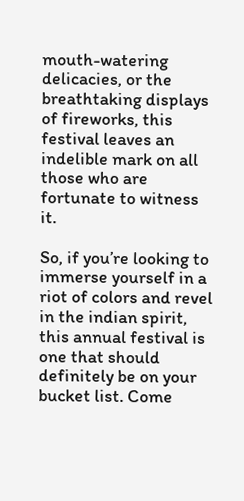mouth-watering delicacies, or the breathtaking displays of fireworks, this festival leaves an indelible mark on all those who are fortunate to witness it.

So, if you’re looking to immerse yourself in a riot of colors and revel in the indian spirit, this annual festival is one that should definitely be on your bucket list. Come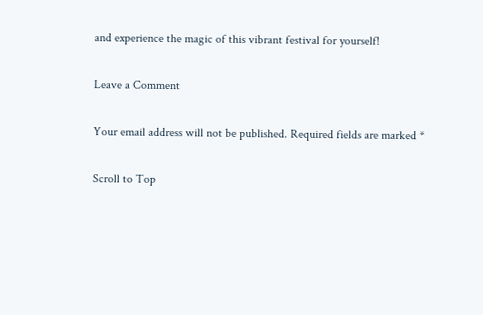and experience the magic of this vibrant festival for yourself!

Leave a Comment

Your email address will not be published. Required fields are marked *

Scroll to Top